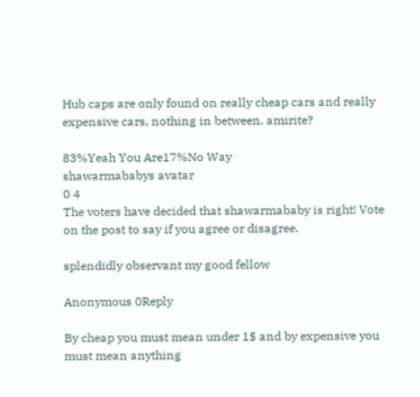Hub caps are only found on really cheap cars and really expensive cars, nothing in between. amirite?

83%Yeah You Are17%No Way
shawarmababys avatar
0 4
The voters have decided that shawarmababy is right! Vote on the post to say if you agree or disagree.

splendidly observant my good fellow

Anonymous 0Reply

By cheap you must mean under 1$ and by expensive you must mean anything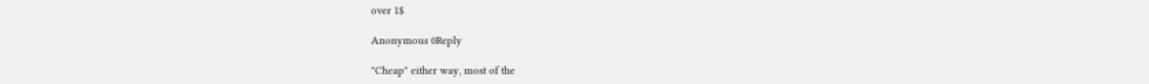over 1$

Anonymous 0Reply

"Cheap" either way, most of the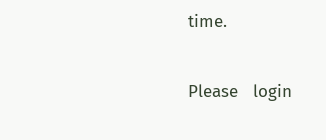time.

Please   login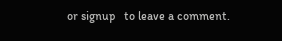or signup   to leave a comment.